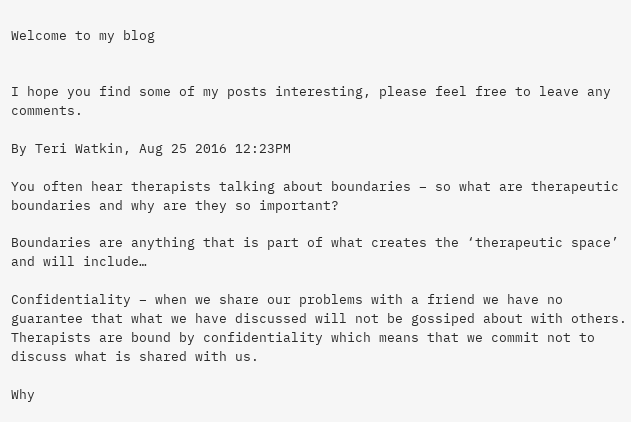Welcome to my blog


I hope you find some of my posts interesting, please feel free to leave any comments.

By Teri Watkin, Aug 25 2016 12:23PM

You often hear therapists talking about boundaries – so what are therapeutic boundaries and why are they so important?

Boundaries are anything that is part of what creates the ‘therapeutic space’ and will include…

Confidentiality – when we share our problems with a friend we have no guarantee that what we have discussed will not be gossiped about with others. Therapists are bound by confidentiality which means that we commit not to discuss what is shared with us.

Why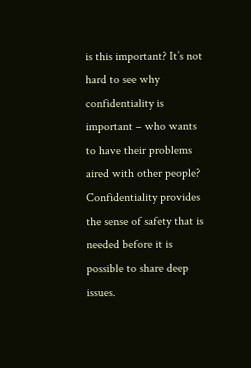is this important? It’s not hard to see why confidentiality is important – who wants to have their problems aired with other people? Confidentiality provides the sense of safety that is needed before it is possible to share deep issues.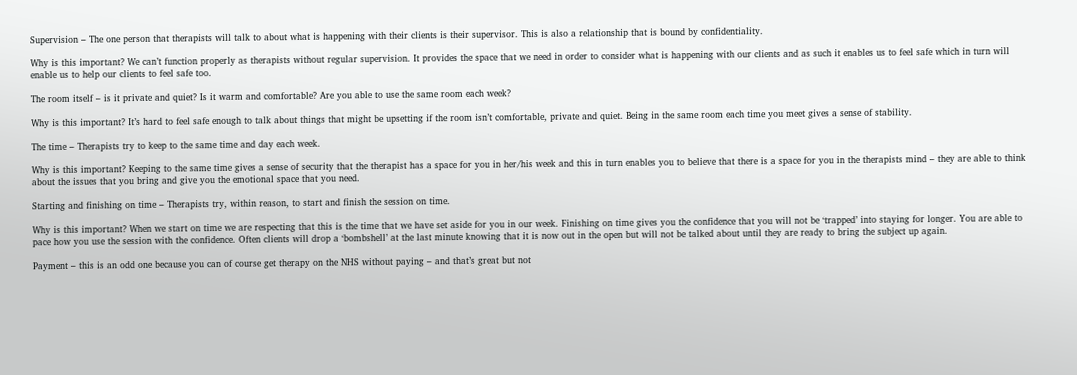Supervision – The one person that therapists will talk to about what is happening with their clients is their supervisor. This is also a relationship that is bound by confidentiality.

Why is this important? We can’t function properly as therapists without regular supervision. It provides the space that we need in order to consider what is happening with our clients and as such it enables us to feel safe which in turn will enable us to help our clients to feel safe too.

The room itself – is it private and quiet? Is it warm and comfortable? Are you able to use the same room each week?

Why is this important? It’s hard to feel safe enough to talk about things that might be upsetting if the room isn’t comfortable, private and quiet. Being in the same room each time you meet gives a sense of stability.

The time – Therapists try to keep to the same time and day each week.

Why is this important? Keeping to the same time gives a sense of security that the therapist has a space for you in her/his week and this in turn enables you to believe that there is a space for you in the therapists mind – they are able to think about the issues that you bring and give you the emotional space that you need.

Starting and finishing on time – Therapists try, within reason, to start and finish the session on time.

Why is this important? When we start on time we are respecting that this is the time that we have set aside for you in our week. Finishing on time gives you the confidence that you will not be ‘trapped’ into staying for longer. You are able to pace how you use the session with the confidence. Often clients will drop a ‘bombshell’ at the last minute knowing that it is now out in the open but will not be talked about until they are ready to bring the subject up again.

Payment – this is an odd one because you can of course get therapy on the NHS without paying – and that’s great but not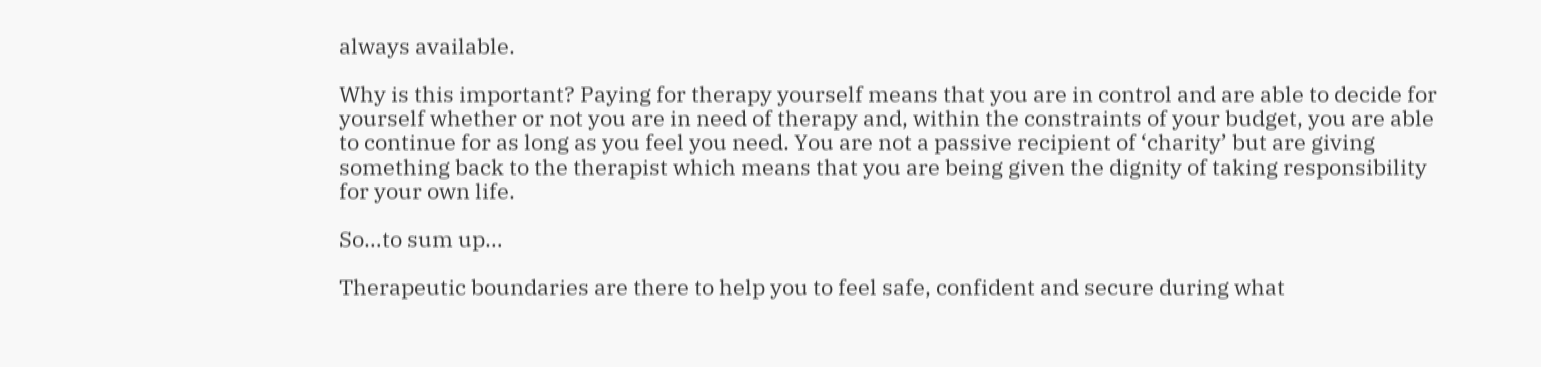always available.

Why is this important? Paying for therapy yourself means that you are in control and are able to decide for yourself whether or not you are in need of therapy and, within the constraints of your budget, you are able to continue for as long as you feel you need. You are not a passive recipient of ‘charity’ but are giving something back to the therapist which means that you are being given the dignity of taking responsibility for your own life.

So…to sum up…

Therapeutic boundaries are there to help you to feel safe, confident and secure during what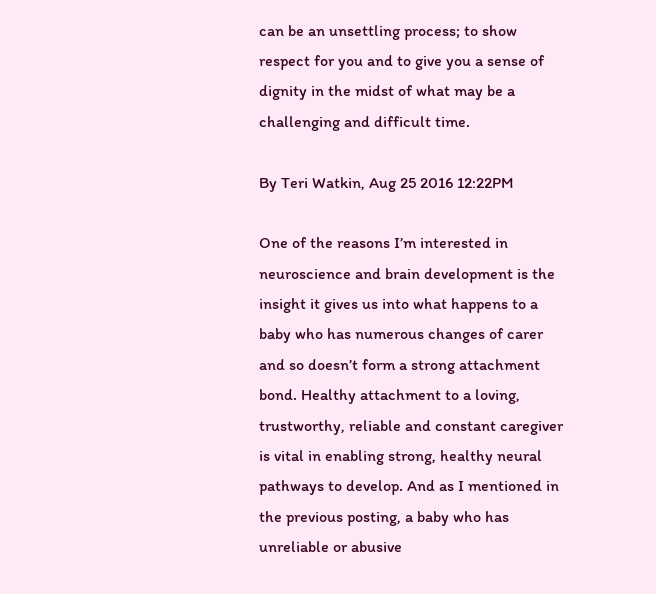can be an unsettling process; to show respect for you and to give you a sense of dignity in the midst of what may be a challenging and difficult time.

By Teri Watkin, Aug 25 2016 12:22PM

One of the reasons I’m interested in neuroscience and brain development is the insight it gives us into what happens to a baby who has numerous changes of carer and so doesn’t form a strong attachment bond. Healthy attachment to a loving, trustworthy, reliable and constant caregiver is vital in enabling strong, healthy neural pathways to develop. And as I mentioned in the previous posting, a baby who has unreliable or abusive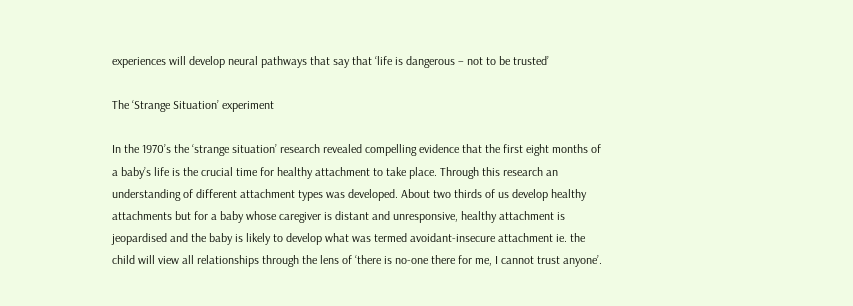experiences will develop neural pathways that say that ‘life is dangerous – not to be trusted’

The ‘Strange Situation’ experiment

In the 1970’s the ‘strange situation’ research revealed compelling evidence that the first eight months of a baby’s life is the crucial time for healthy attachment to take place. Through this research an understanding of different attachment types was developed. About two thirds of us develop healthy attachments but for a baby whose caregiver is distant and unresponsive, healthy attachment is jeopardised and the baby is likely to develop what was termed avoidant-insecure attachment ie. the child will view all relationships through the lens of ‘there is no-one there for me, I cannot trust anyone’.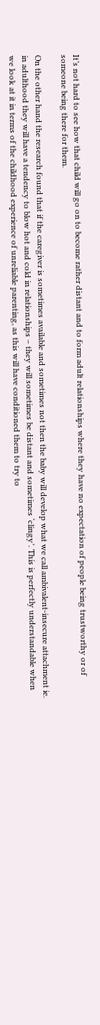It’s not hard to see how that child will go on to become rather distant and to form adult relationships where they have no expectation of people being trustworthy or of someone being there for them.

On the other hand the research found that if the caregiver is sometimes available and sometimes not then the baby will develop what we call ambivalent-insecure attachment ie. in adulthood they will have a tendency to blow hot and cold in relationships – they will sometimes be distant and sometimes ‘clingy’. This is perfectly understandable when we look at it in terms of the childhood experience of unreliable parenting, as this will have conditioned them to try to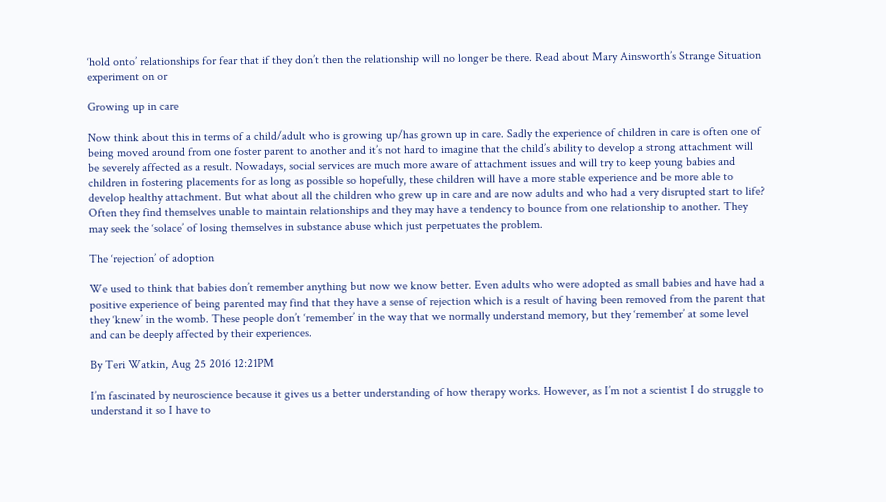‘hold onto’ relationships for fear that if they don’t then the relationship will no longer be there. Read about Mary Ainsworth’s Strange Situation experiment on or

Growing up in care

Now think about this in terms of a child/adult who is growing up/has grown up in care. Sadly the experience of children in care is often one of being moved around from one foster parent to another and it’s not hard to imagine that the child’s ability to develop a strong attachment will be severely affected as a result. Nowadays, social services are much more aware of attachment issues and will try to keep young babies and children in fostering placements for as long as possible so hopefully, these children will have a more stable experience and be more able to develop healthy attachment. But what about all the children who grew up in care and are now adults and who had a very disrupted start to life? Often they find themselves unable to maintain relationships and they may have a tendency to bounce from one relationship to another. They may seek the ‘solace’ of losing themselves in substance abuse which just perpetuates the problem.

The ‘rejection’ of adoption

We used to think that babies don’t remember anything but now we know better. Even adults who were adopted as small babies and have had a positive experience of being parented may find that they have a sense of rejection which is a result of having been removed from the parent that they ‘knew’ in the womb. These people don’t ‘remember’ in the way that we normally understand memory, but they ‘remember’ at some level and can be deeply affected by their experiences.

By Teri Watkin, Aug 25 2016 12:21PM

I’m fascinated by neuroscience because it gives us a better understanding of how therapy works. However, as I’m not a scientist I do struggle to understand it so I have to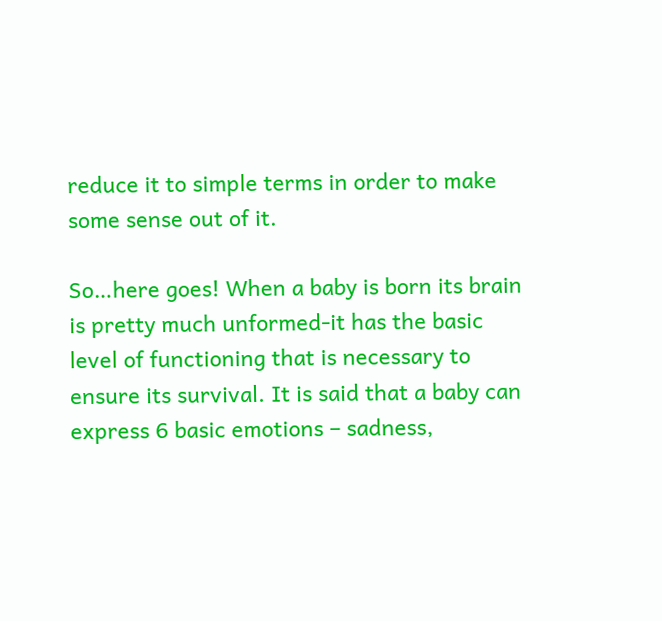reduce it to simple terms in order to make some sense out of it.

So…here goes! When a baby is born its brain is pretty much unformed-it has the basic level of functioning that is necessary to ensure its survival. It is said that a baby can express 6 basic emotions – sadness,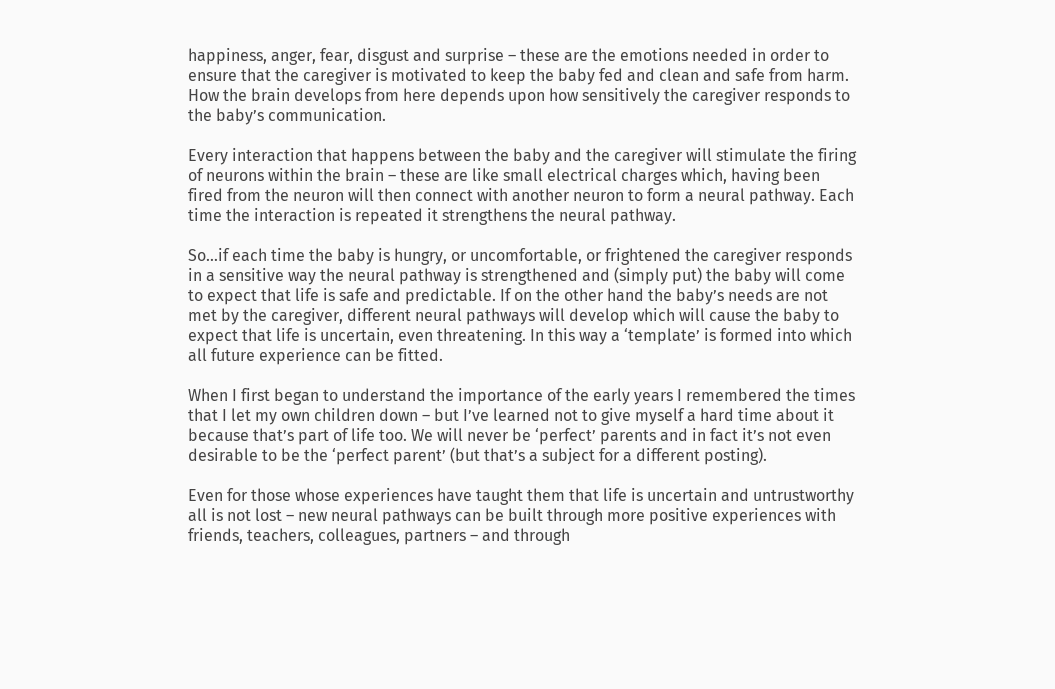happiness, anger, fear, disgust and surprise – these are the emotions needed in order to ensure that the caregiver is motivated to keep the baby fed and clean and safe from harm. How the brain develops from here depends upon how sensitively the caregiver responds to the baby’s communication.

Every interaction that happens between the baby and the caregiver will stimulate the firing of neurons within the brain – these are like small electrical charges which, having been fired from the neuron will then connect with another neuron to form a neural pathway. Each time the interaction is repeated it strengthens the neural pathway.

So…if each time the baby is hungry, or uncomfortable, or frightened the caregiver responds in a sensitive way the neural pathway is strengthened and (simply put) the baby will come to expect that life is safe and predictable. If on the other hand the baby’s needs are not met by the caregiver, different neural pathways will develop which will cause the baby to expect that life is uncertain, even threatening. In this way a ‘template’ is formed into which all future experience can be fitted.

When I first began to understand the importance of the early years I remembered the times that I let my own children down – but I’ve learned not to give myself a hard time about it because that’s part of life too. We will never be ‘perfect’ parents and in fact it’s not even desirable to be the ‘perfect parent’ (but that’s a subject for a different posting).

Even for those whose experiences have taught them that life is uncertain and untrustworthy all is not lost – new neural pathways can be built through more positive experiences with friends, teachers, colleagues, partners – and through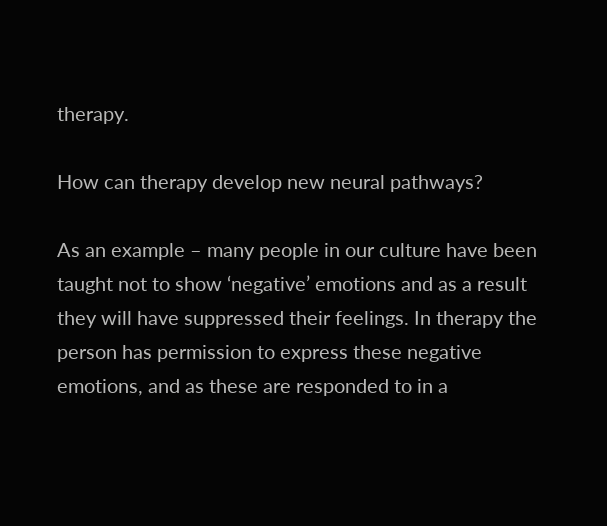therapy.

How can therapy develop new neural pathways?

As an example – many people in our culture have been taught not to show ‘negative’ emotions and as a result they will have suppressed their feelings. In therapy the person has permission to express these negative emotions, and as these are responded to in a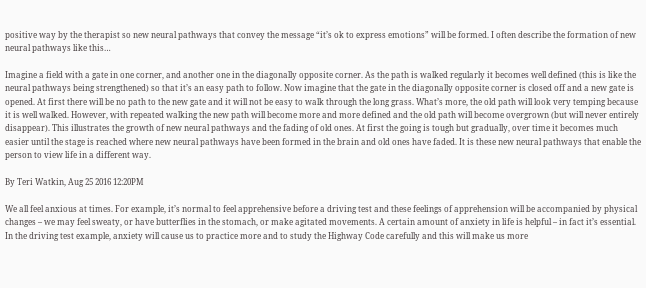positive way by the therapist so new neural pathways that convey the message “it’s ok to express emotions” will be formed. I often describe the formation of new neural pathways like this…

Imagine a field with a gate in one corner, and another one in the diagonally opposite corner. As the path is walked regularly it becomes well defined (this is like the neural pathways being strengthened) so that it’s an easy path to follow. Now imagine that the gate in the diagonally opposite corner is closed off and a new gate is opened. At first there will be no path to the new gate and it will not be easy to walk through the long grass. What’s more, the old path will look very temping because it is well walked. However, with repeated walking the new path will become more and more defined and the old path will become overgrown (but will never entirely disappear). This illustrates the growth of new neural pathways and the fading of old ones. At first the going is tough but gradually, over time it becomes much easier until the stage is reached where new neural pathways have been formed in the brain and old ones have faded. It is these new neural pathways that enable the person to view life in a different way.

By Teri Watkin, Aug 25 2016 12:20PM

We all feel anxious at times. For example, it’s normal to feel apprehensive before a driving test and these feelings of apprehension will be accompanied by physical changes – we may feel sweaty, or have butterflies in the stomach, or make agitated movements. A certain amount of anxiety in life is helpful – in fact it’s essential. In the driving test example, anxiety will cause us to practice more and to study the Highway Code carefully and this will make us more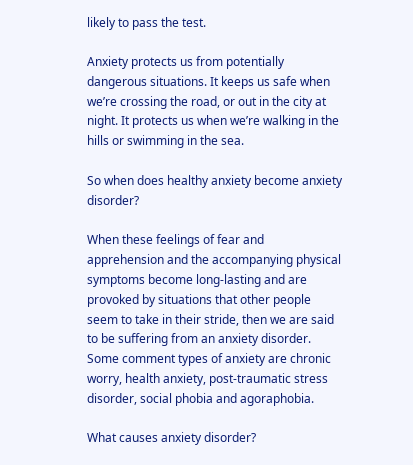likely to pass the test.

Anxiety protects us from potentially dangerous situations. It keeps us safe when we’re crossing the road, or out in the city at night. It protects us when we’re walking in the hills or swimming in the sea.

So when does healthy anxiety become anxiety disorder?

When these feelings of fear and apprehension and the accompanying physical symptoms become long-lasting and are provoked by situations that other people seem to take in their stride, then we are said to be suffering from an anxiety disorder. Some comment types of anxiety are chronic worry, health anxiety, post-traumatic stress disorder, social phobia and agoraphobia.

What causes anxiety disorder?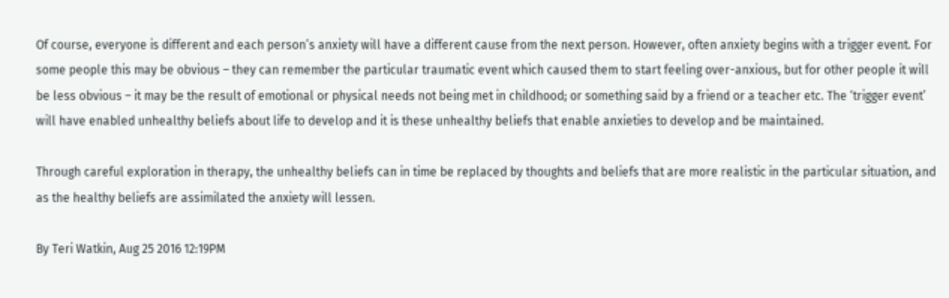Of course, everyone is different and each person’s anxiety will have a different cause from the next person. However, often anxiety begins with a trigger event. For some people this may be obvious – they can remember the particular traumatic event which caused them to start feeling over-anxious, but for other people it will be less obvious – it may be the result of emotional or physical needs not being met in childhood; or something said by a friend or a teacher etc. The ‘trigger event’ will have enabled unhealthy beliefs about life to develop and it is these unhealthy beliefs that enable anxieties to develop and be maintained.

Through careful exploration in therapy, the unhealthy beliefs can in time be replaced by thoughts and beliefs that are more realistic in the particular situation, and as the healthy beliefs are assimilated the anxiety will lessen.

By Teri Watkin, Aug 25 2016 12:19PM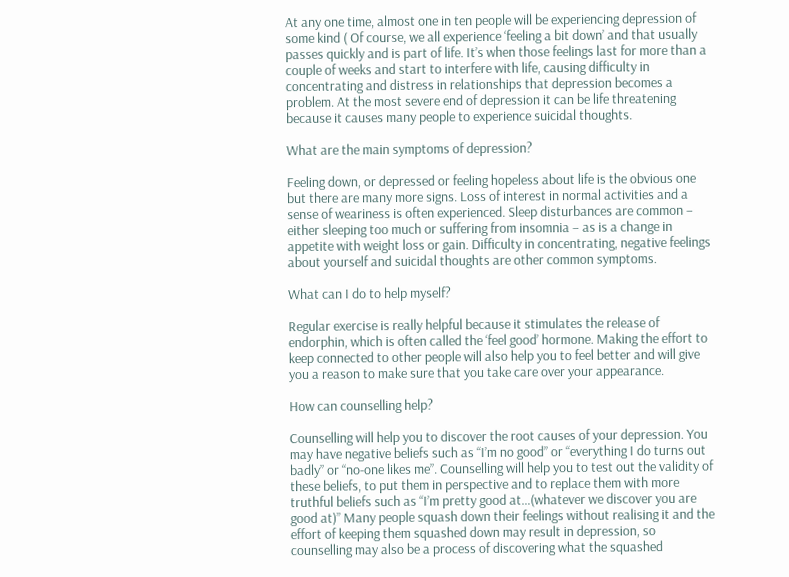At any one time, almost one in ten people will be experiencing depression of some kind ( Of course, we all experience ‘feeling a bit down’ and that usually passes quickly and is part of life. It’s when those feelings last for more than a couple of weeks and start to interfere with life, causing difficulty in concentrating and distress in relationships that depression becomes a problem. At the most severe end of depression it can be life threatening because it causes many people to experience suicidal thoughts.

What are the main symptoms of depression?

Feeling down, or depressed or feeling hopeless about life is the obvious one but there are many more signs. Loss of interest in normal activities and a sense of weariness is often experienced. Sleep disturbances are common – either sleeping too much or suffering from insomnia – as is a change in appetite with weight loss or gain. Difficulty in concentrating, negative feelings about yourself and suicidal thoughts are other common symptoms.

What can I do to help myself?

Regular exercise is really helpful because it stimulates the release of endorphin, which is often called the ‘feel good’ hormone. Making the effort to keep connected to other people will also help you to feel better and will give you a reason to make sure that you take care over your appearance.

How can counselling help?

Counselling will help you to discover the root causes of your depression. You may have negative beliefs such as “I’m no good” or “everything I do turns out badly” or “no-one likes me”. Counselling will help you to test out the validity of these beliefs, to put them in perspective and to replace them with more truthful beliefs such as “I’m pretty good at…(whatever we discover you are good at)” Many people squash down their feelings without realising it and the effort of keeping them squashed down may result in depression, so counselling may also be a process of discovering what the squashed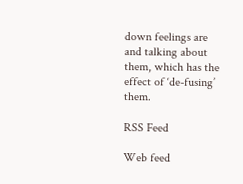down feelings are and talking about them, which has the effect of ‘de-fusing’ them.

RSS Feed

Web feed